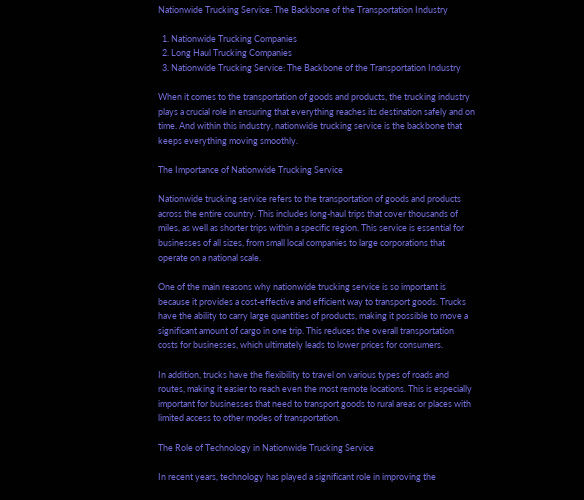Nationwide Trucking Service: The Backbone of the Transportation Industry

  1. Nationwide Trucking Companies
  2. Long Haul Trucking Companies
  3. Nationwide Trucking Service: The Backbone of the Transportation Industry

When it comes to the transportation of goods and products, the trucking industry plays a crucial role in ensuring that everything reaches its destination safely and on time. And within this industry, nationwide trucking service is the backbone that keeps everything moving smoothly.

The Importance of Nationwide Trucking Service

Nationwide trucking service refers to the transportation of goods and products across the entire country. This includes long-haul trips that cover thousands of miles, as well as shorter trips within a specific region. This service is essential for businesses of all sizes, from small local companies to large corporations that operate on a national scale.

One of the main reasons why nationwide trucking service is so important is because it provides a cost-effective and efficient way to transport goods. Trucks have the ability to carry large quantities of products, making it possible to move a significant amount of cargo in one trip. This reduces the overall transportation costs for businesses, which ultimately leads to lower prices for consumers.

In addition, trucks have the flexibility to travel on various types of roads and routes, making it easier to reach even the most remote locations. This is especially important for businesses that need to transport goods to rural areas or places with limited access to other modes of transportation.

The Role of Technology in Nationwide Trucking Service

In recent years, technology has played a significant role in improving the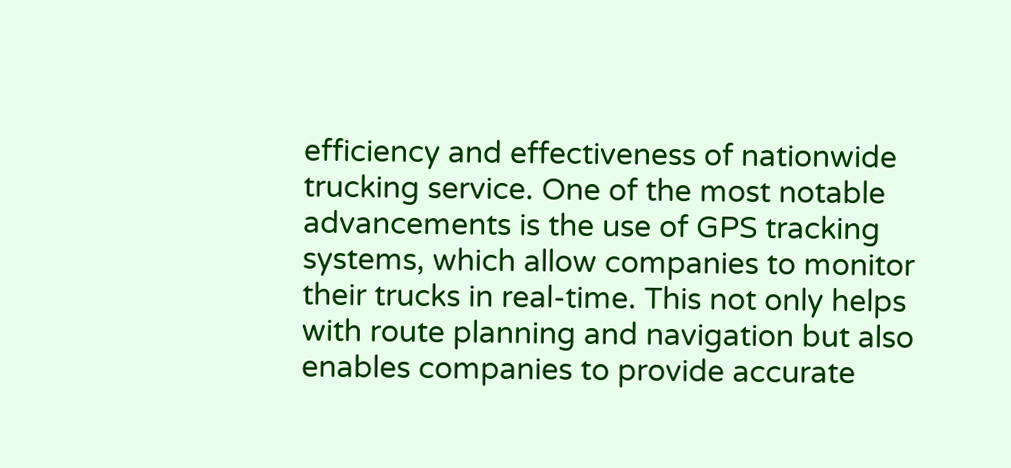efficiency and effectiveness of nationwide trucking service. One of the most notable advancements is the use of GPS tracking systems, which allow companies to monitor their trucks in real-time. This not only helps with route planning and navigation but also enables companies to provide accurate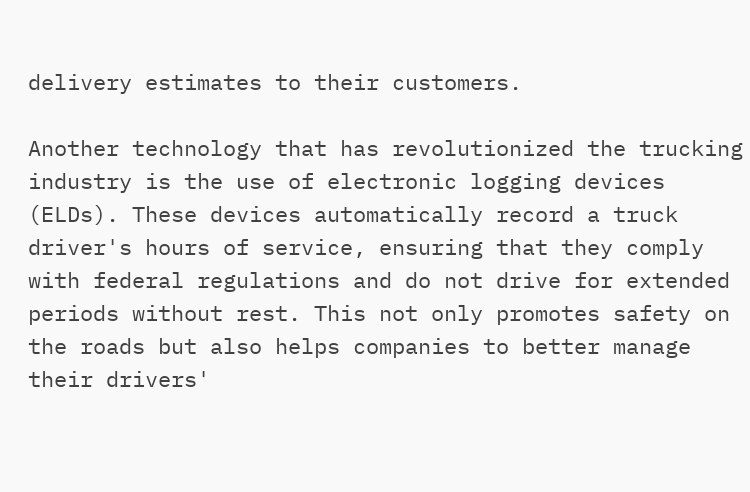delivery estimates to their customers.

Another technology that has revolutionized the trucking industry is the use of electronic logging devices (ELDs). These devices automatically record a truck driver's hours of service, ensuring that they comply with federal regulations and do not drive for extended periods without rest. This not only promotes safety on the roads but also helps companies to better manage their drivers'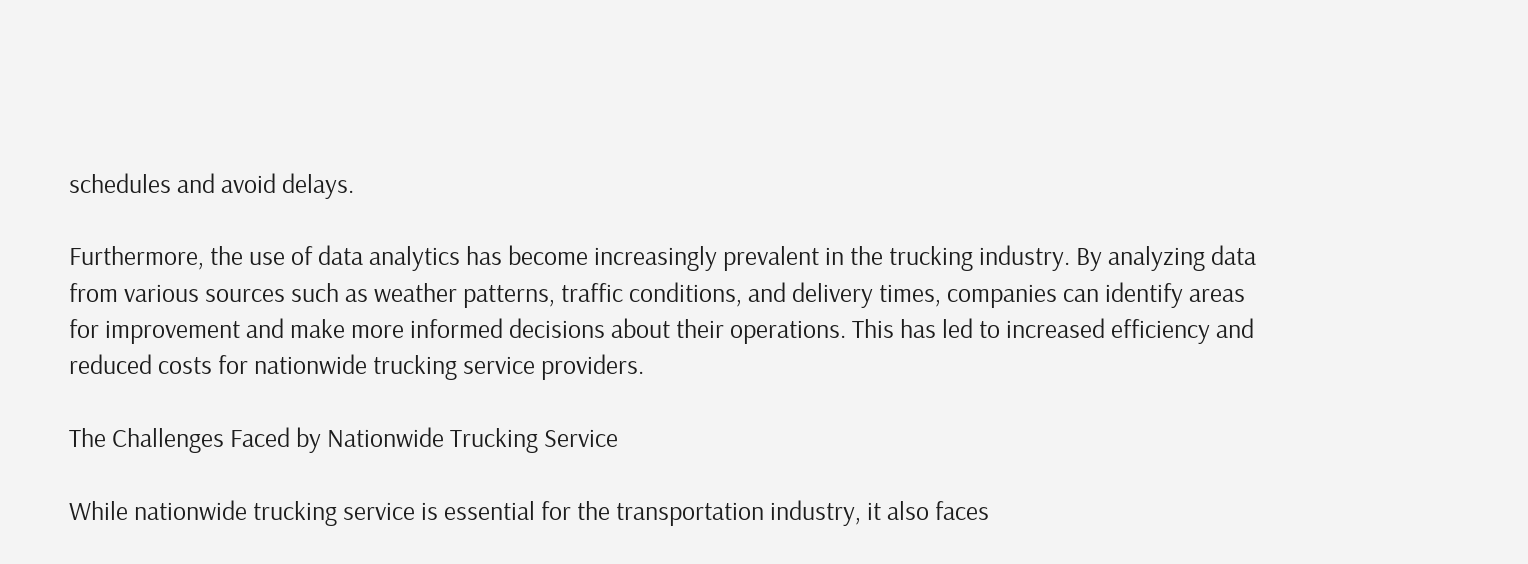schedules and avoid delays.

Furthermore, the use of data analytics has become increasingly prevalent in the trucking industry. By analyzing data from various sources such as weather patterns, traffic conditions, and delivery times, companies can identify areas for improvement and make more informed decisions about their operations. This has led to increased efficiency and reduced costs for nationwide trucking service providers.

The Challenges Faced by Nationwide Trucking Service

While nationwide trucking service is essential for the transportation industry, it also faces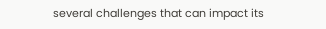several challenges that can impact its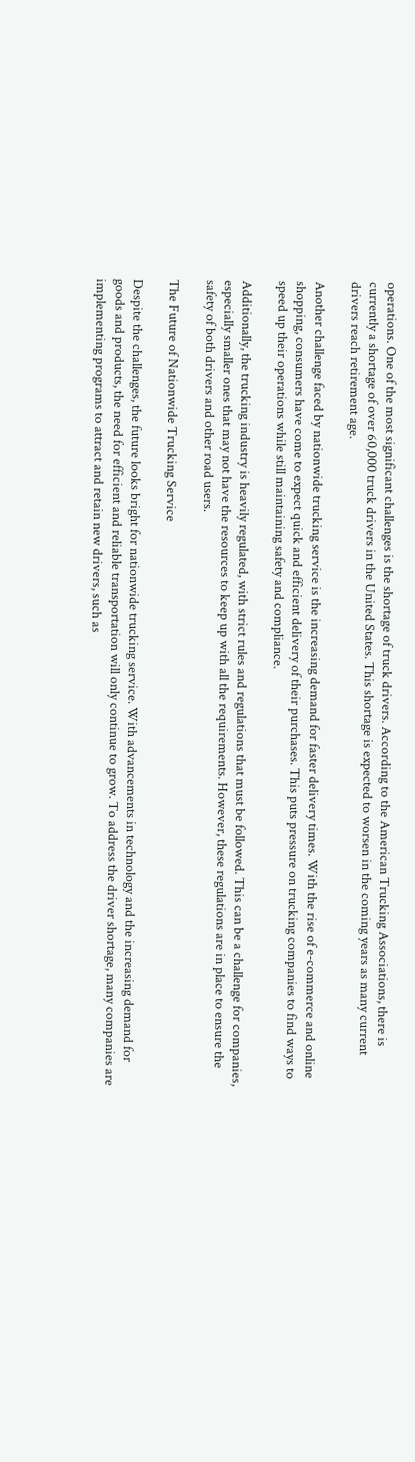operations. One of the most significant challenges is the shortage of truck drivers. According to the American Trucking Associations, there is currently a shortage of over 60,000 truck drivers in the United States. This shortage is expected to worsen in the coming years as many current drivers reach retirement age.

Another challenge faced by nationwide trucking service is the increasing demand for faster delivery times. With the rise of e-commerce and online shopping, consumers have come to expect quick and efficient delivery of their purchases. This puts pressure on trucking companies to find ways to speed up their operations while still maintaining safety and compliance.

Additionally, the trucking industry is heavily regulated, with strict rules and regulations that must be followed. This can be a challenge for companies, especially smaller ones that may not have the resources to keep up with all the requirements. However, these regulations are in place to ensure the safety of both drivers and other road users.

The Future of Nationwide Trucking Service

Despite the challenges, the future looks bright for nationwide trucking service. With advancements in technology and the increasing demand for goods and products, the need for efficient and reliable transportation will only continue to grow. To address the driver shortage, many companies are implementing programs to attract and retain new drivers, such as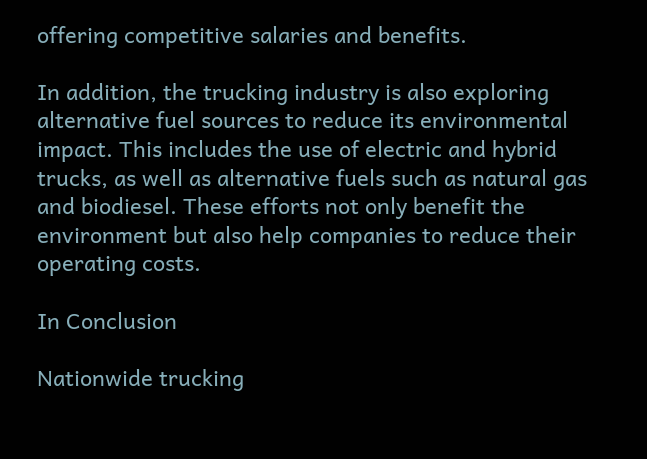offering competitive salaries and benefits.

In addition, the trucking industry is also exploring alternative fuel sources to reduce its environmental impact. This includes the use of electric and hybrid trucks, as well as alternative fuels such as natural gas and biodiesel. These efforts not only benefit the environment but also help companies to reduce their operating costs.

In Conclusion

Nationwide trucking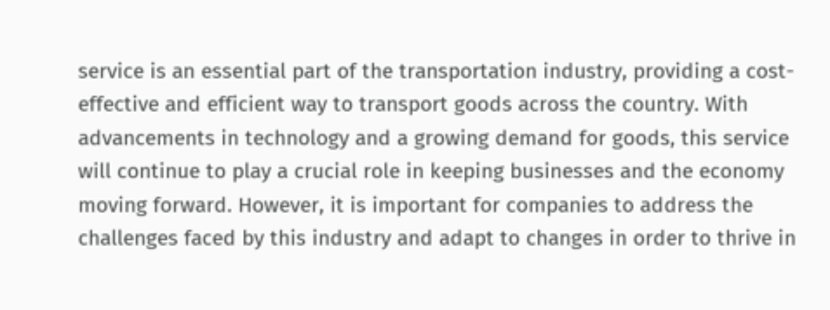service is an essential part of the transportation industry, providing a cost-effective and efficient way to transport goods across the country. With advancements in technology and a growing demand for goods, this service will continue to play a crucial role in keeping businesses and the economy moving forward. However, it is important for companies to address the challenges faced by this industry and adapt to changes in order to thrive in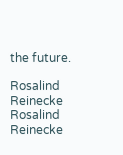the future.

Rosalind Reinecke
Rosalind Reinecke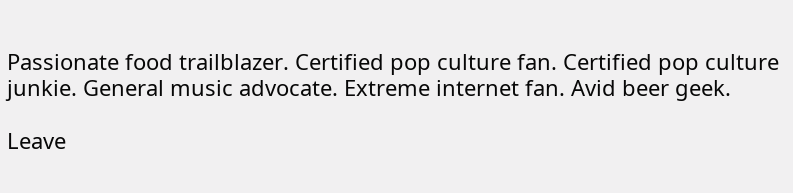Passionate food trailblazer. Certified pop culture fan. Certified pop culture junkie. General music advocate. Extreme internet fan. Avid beer geek.

Leave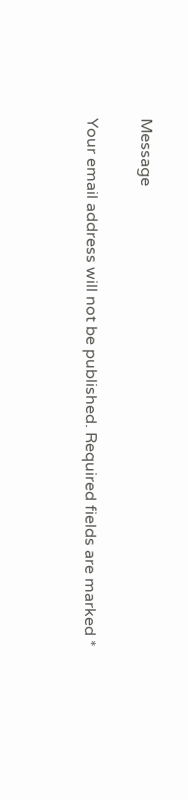Message

Your email address will not be published. Required fields are marked *